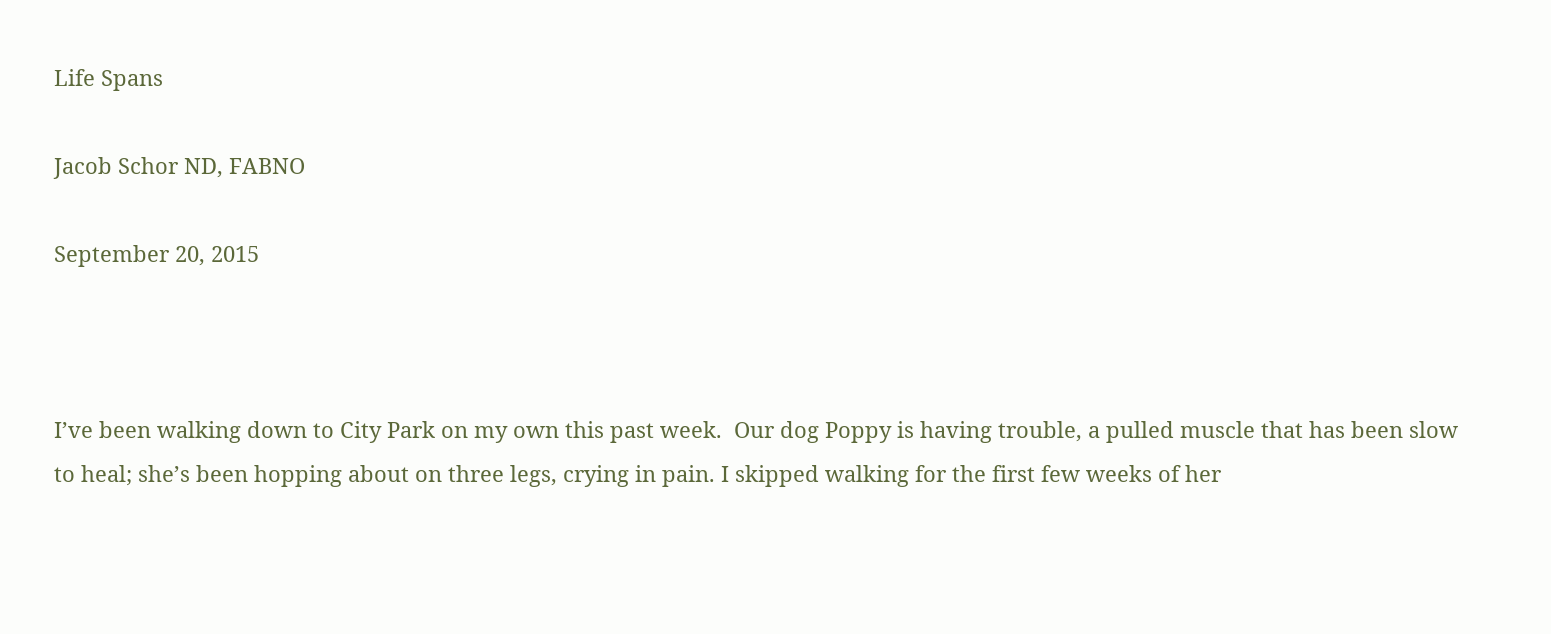Life Spans

Jacob Schor ND, FABNO

September 20, 2015



I’ve been walking down to City Park on my own this past week.  Our dog Poppy is having trouble, a pulled muscle that has been slow to heal; she’s been hopping about on three legs, crying in pain. I skipped walking for the first few weeks of her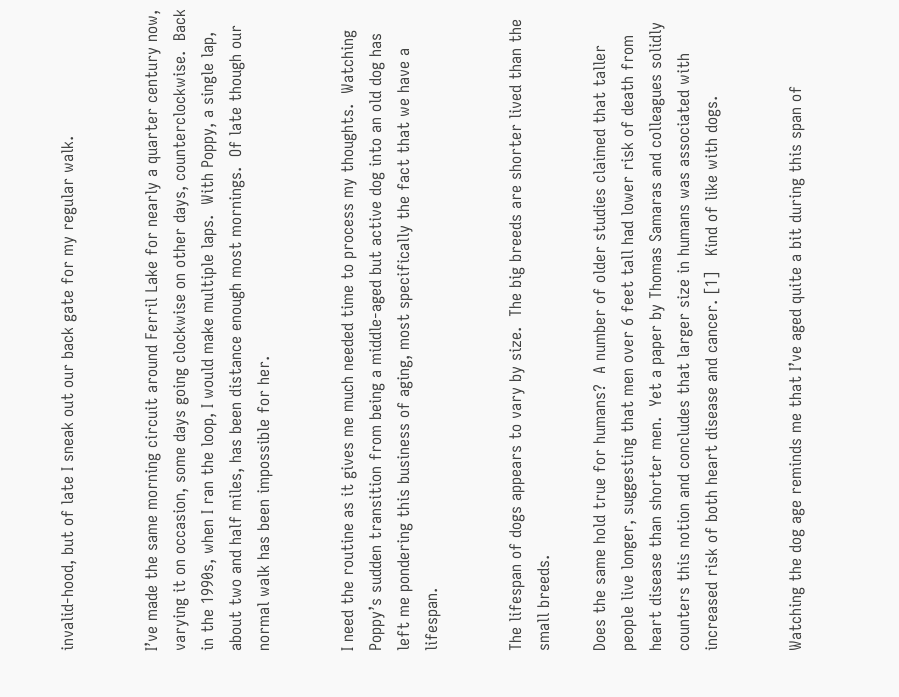invalid-hood, but of late I sneak out our back gate for my regular walk.


I’ve made the same morning circuit around Ferril Lake for nearly a quarter century now, varying it on occasion, some days going clockwise on other days, counterclockwise.  Back in the 1990s, when I ran the loop, I would make multiple laps.  With Poppy, a single lap, about two and half miles, has been distance enough most mornings.  Of late though our normal walk has been impossible for her.


I need the routine as it gives me much needed time to process my thoughts.  Watching Poppy’s sudden transition from being a middle-aged but active dog into an old dog has left me pondering this business of aging, most specifically the fact that we have a lifespan.


The lifespan of dogs appears to vary by size.  The big breeds are shorter lived than the small breeds.

Does the same hold true for humans?  A number of older studies claimed that taller people live longer, suggesting that men over 6 feet tall had lower risk of death from heart disease than shorter men.  Yet a paper by Thomas Samaras and colleagues solidly counters this notion and concludes that larger size in humans was associated with increased risk of both heart disease and cancer. [1]   Kind of like with dogs.


Watching the dog age reminds me that I’ve aged quite a bit during this span of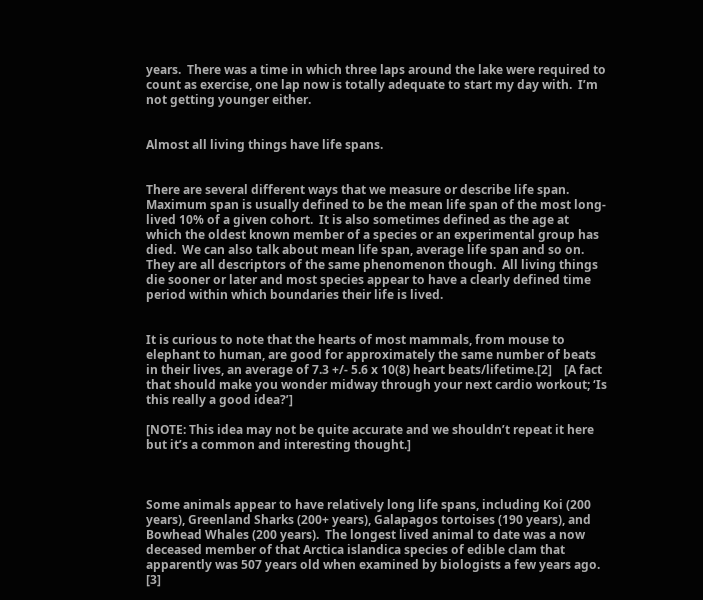years.  There was a time in which three laps around the lake were required to count as exercise, one lap now is totally adequate to start my day with.  I’m not getting younger either.


Almost all living things have life spans.


There are several different ways that we measure or describe life span.  Maximum span is usually defined to be the mean life span of the most long-lived 10% of a given cohort.  It is also sometimes defined as the age at which the oldest known member of a species or an experimental group has died.  We can also talk about mean life span, average life span and so on.  They are all descriptors of the same phenomenon though.  All living things die sooner or later and most species appear to have a clearly defined time period within which boundaries their life is lived.


It is curious to note that the hearts of most mammals, from mouse to elephant to human, are good for approximately the same number of beats in their lives, an average of 7.3 +/- 5.6 x 10(8) heart beats/lifetime.[2]    [A fact that should make you wonder midway through your next cardio workout; ‘Is this really a good idea?’]

[NOTE: This idea may not be quite accurate and we shouldn’t repeat it here but it’s a common and interesting thought.]



Some animals appear to have relatively long life spans, including Koi (200 years), Greenland Sharks (200+ years), Galapagos tortoises (190 years), and Bowhead Whales (200 years).  The longest lived animal to date was a now deceased member of that Arctica islandica species of edible clam that apparently was 507 years old when examined by biologists a few years ago. [3]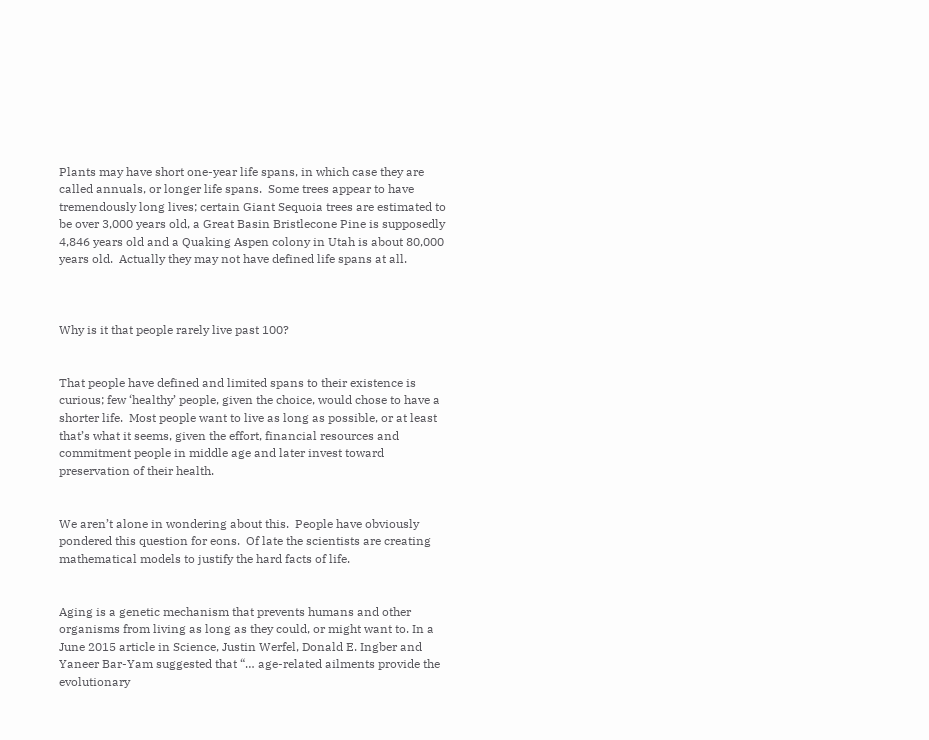Plants may have short one-year life spans, in which case they are called annuals, or longer life spans.  Some trees appear to have tremendously long lives; certain Giant Sequoia trees are estimated to be over 3,000 years old, a Great Basin Bristlecone Pine is supposedly 4,846 years old and a Quaking Aspen colony in Utah is about 80,000 years old.  Actually they may not have defined life spans at all.



Why is it that people rarely live past 100?


That people have defined and limited spans to their existence is curious; few ‘healthy’ people, given the choice, would chose to have a shorter life.  Most people want to live as long as possible, or at least that’s what it seems, given the effort, financial resources and commitment people in middle age and later invest toward preservation of their health.


We aren’t alone in wondering about this.  People have obviously pondered this question for eons.  Of late the scientists are creating mathematical models to justify the hard facts of life.


Aging is a genetic mechanism that prevents humans and other organisms from living as long as they could, or might want to. In a June 2015 article in Science, Justin Werfel, Donald E. Ingber and Yaneer Bar-Yam suggested that “… age-related ailments provide the evolutionary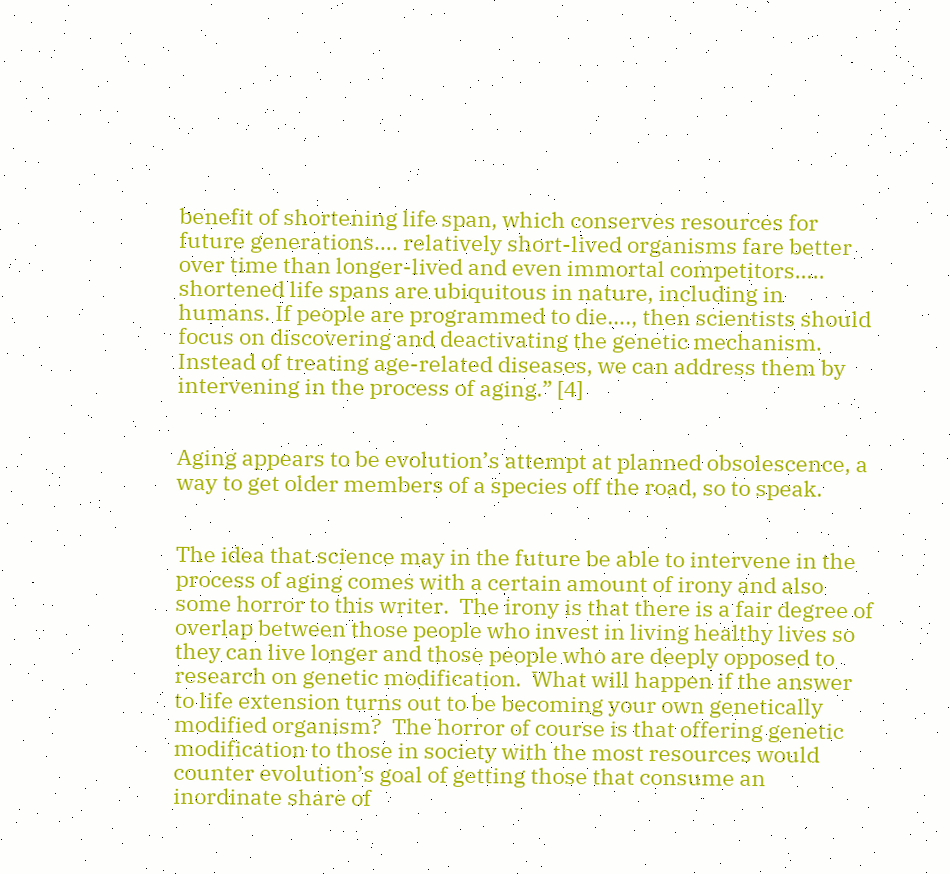benefit of shortening life span, which conserves resources for future generations…. relatively short-lived organisms fare better over time than longer-lived and even immortal competitors….. shortened life spans are ubiquitous in nature, including in humans. If people are programmed to die…., then scientists should focus on discovering and deactivating the genetic mechanism. Instead of treating age-related diseases, we can address them by intervening in the process of aging.” [4]


Aging appears to be evolution’s attempt at planned obsolescence, a way to get older members of a species off the road, so to speak.


The idea that science may in the future be able to intervene in the process of aging comes with a certain amount of irony and also some horror to this writer.  The irony is that there is a fair degree of overlap between those people who invest in living healthy lives so they can live longer and those people who are deeply opposed to research on genetic modification.  What will happen if the answer to life extension turns out to be becoming your own genetically modified organism?  The horror of course is that offering genetic modification to those in society with the most resources would counter evolution’s goal of getting those that consume an inordinate share of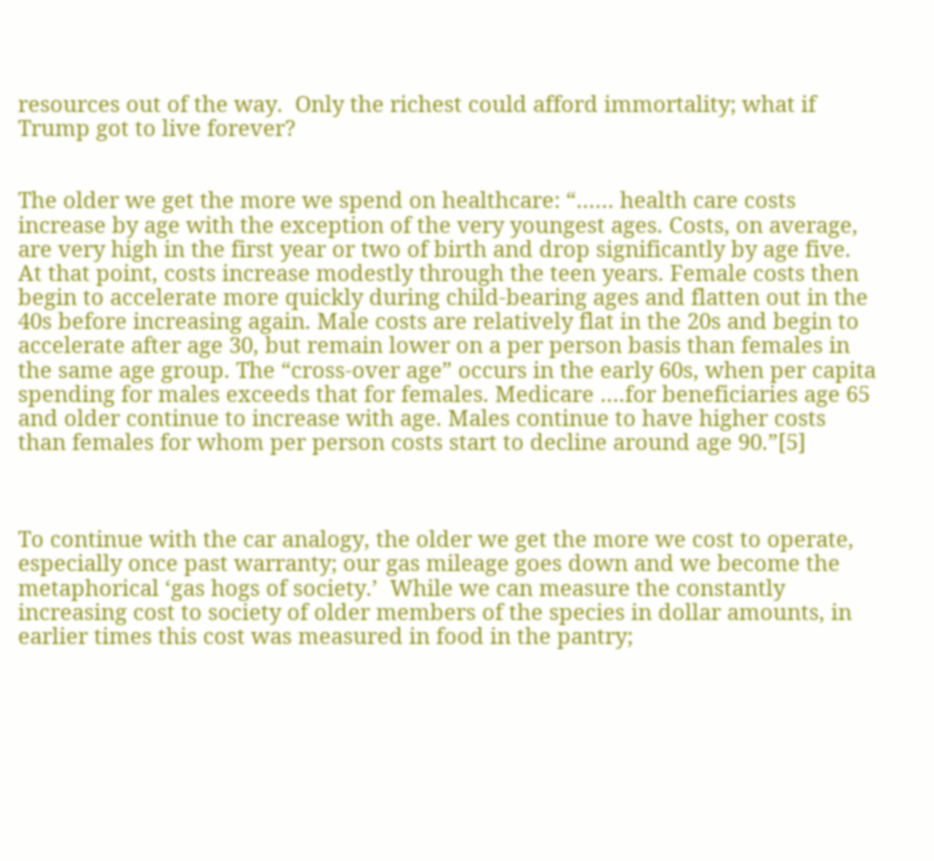resources out of the way.  Only the richest could afford immortality; what if Trump got to live forever?


The older we get the more we spend on healthcare: “…… health care costs increase by age with the exception of the very youngest ages. Costs, on average, are very high in the first year or two of birth and drop significantly by age five. At that point, costs increase modestly through the teen years. Female costs then begin to accelerate more quickly during child-bearing ages and flatten out in the 40s before increasing again. Male costs are relatively flat in the 20s and begin to accelerate after age 30, but remain lower on a per person basis than females in the same age group. The “cross-over age” occurs in the early 60s, when per capita spending for males exceeds that for females. Medicare ….for beneficiaries age 65 and older continue to increase with age. Males continue to have higher costs than females for whom per person costs start to decline around age 90.”[5]



To continue with the car analogy, the older we get the more we cost to operate, especially once past warranty; our gas mileage goes down and we become the metaphorical ‘gas hogs of society.’  While we can measure the constantly increasing cost to society of older members of the species in dollar amounts, in earlier times this cost was measured in food in the pantry;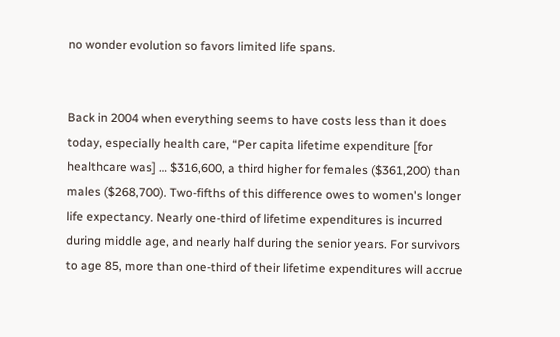no wonder evolution so favors limited life spans.


Back in 2004 when everything seems to have costs less than it does today, especially health care, “Per capita lifetime expenditure [for healthcare was] … $316,600, a third higher for females ($361,200) than males ($268,700). Two-fifths of this difference owes to women's longer life expectancy. Nearly one-third of lifetime expenditures is incurred during middle age, and nearly half during the senior years. For survivors to age 85, more than one-third of their lifetime expenditures will accrue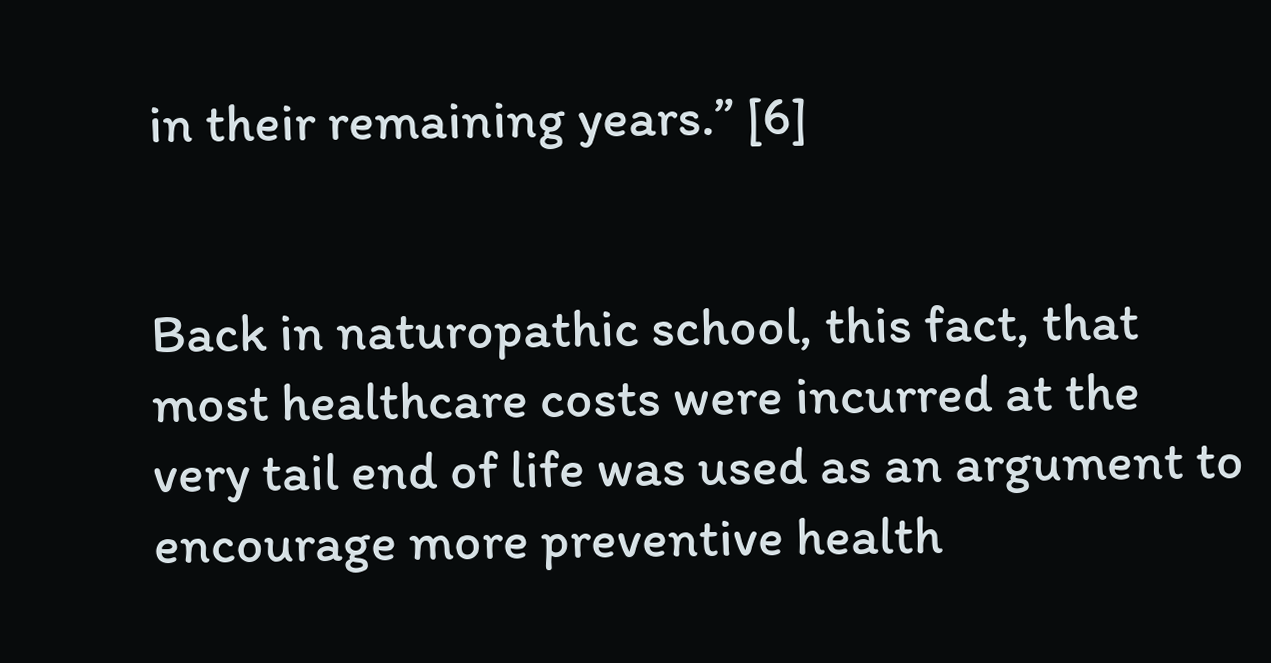in their remaining years.” [6]


Back in naturopathic school, this fact, that most healthcare costs were incurred at the very tail end of life was used as an argument to encourage more preventive health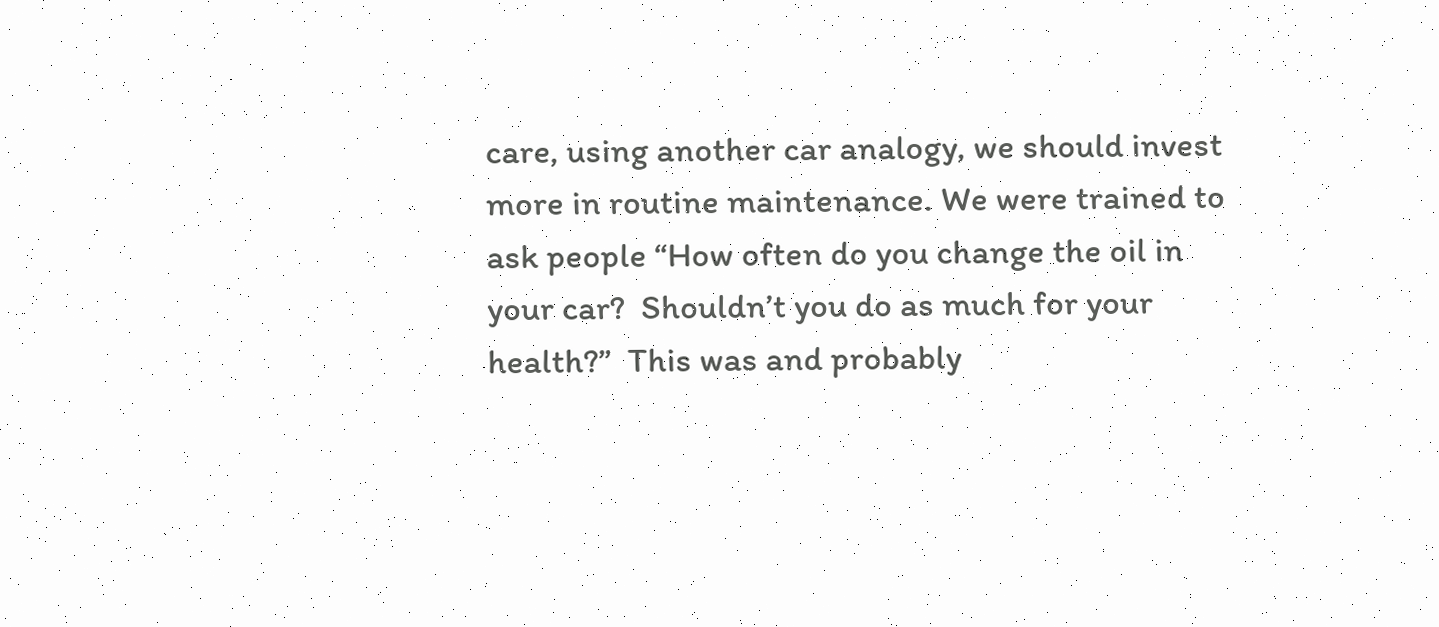care, using another car analogy, we should invest more in routine maintenance. We were trained to ask people “How often do you change the oil in your car?  Shouldn’t you do as much for your health?”  This was and probably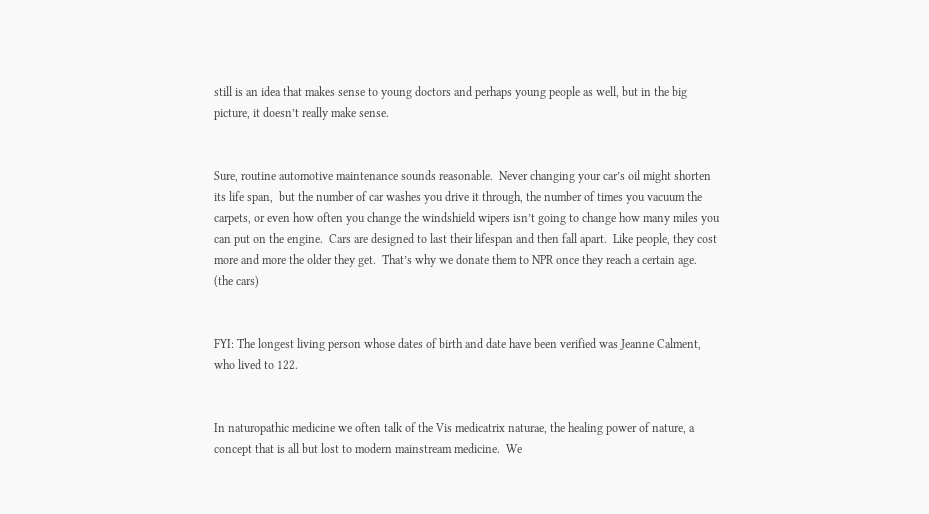still is an idea that makes sense to young doctors and perhaps young people as well, but in the big picture, it doesn’t really make sense.


Sure, routine automotive maintenance sounds reasonable.  Never changing your car’s oil might shorten its life span,  but the number of car washes you drive it through, the number of times you vacuum the carpets, or even how often you change the windshield wipers isn’t going to change how many miles you can put on the engine.  Cars are designed to last their lifespan and then fall apart.  Like people, they cost more and more the older they get.  That’s why we donate them to NPR once they reach a certain age.  (the cars)


FYI: The longest living person whose dates of birth and date have been verified was Jeanne Calment, who lived to 122.


In naturopathic medicine we often talk of the Vis medicatrix naturae, the healing power of nature, a concept that is all but lost to modern mainstream medicine.  We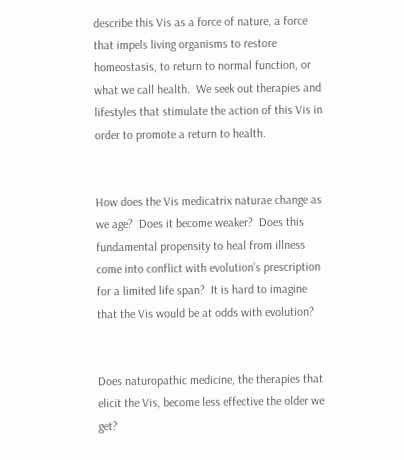describe this Vis as a force of nature, a force that impels living organisms to restore homeostasis, to return to normal function, or what we call health.  We seek out therapies and lifestyles that stimulate the action of this Vis in order to promote a return to health.


How does the Vis medicatrix naturae change as we age?  Does it become weaker?  Does this fundamental propensity to heal from illness come into conflict with evolution’s prescription for a limited life span?  It is hard to imagine that the Vis would be at odds with evolution?


Does naturopathic medicine, the therapies that elicit the Vis, become less effective the older we get?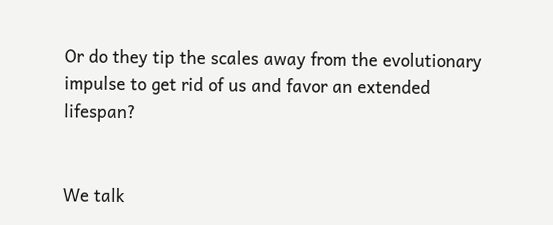Or do they tip the scales away from the evolutionary impulse to get rid of us and favor an extended lifespan?


We talk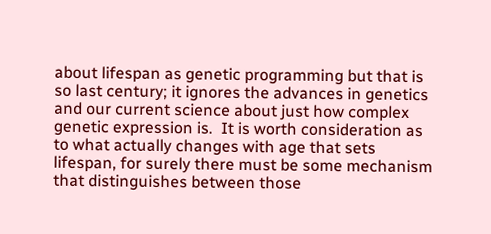about lifespan as genetic programming but that is so last century; it ignores the advances in genetics and our current science about just how complex genetic expression is.  It is worth consideration as to what actually changes with age that sets lifespan, for surely there must be some mechanism that distinguishes between those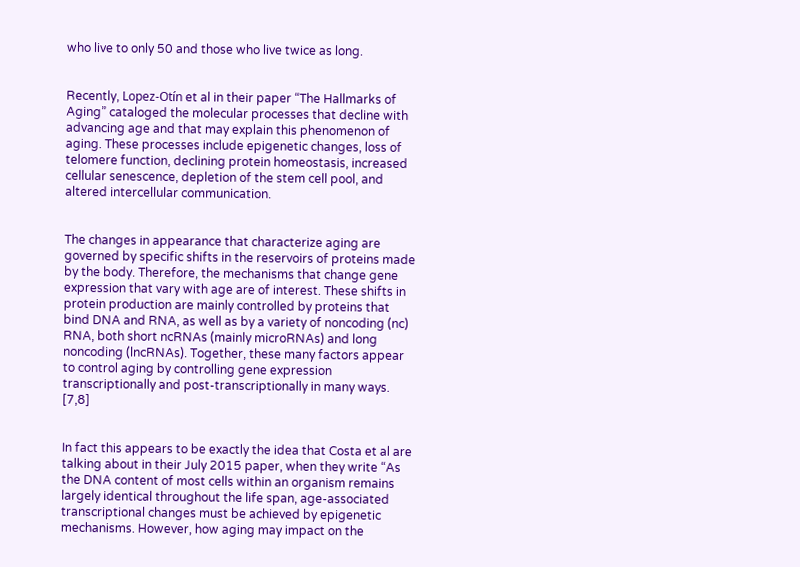who live to only 50 and those who live twice as long.


Recently, Lopez-Otín et al in their paper “The Hallmarks of Aging” cataloged the molecular processes that decline with advancing age and that may explain this phenomenon of aging. These processes include epigenetic changes, loss of telomere function, declining protein homeostasis, increased cellular senescence, depletion of the stem cell pool, and altered intercellular communication.


The changes in appearance that characterize aging are governed by specific shifts in the reservoirs of proteins made by the body. Therefore, the mechanisms that change gene expression that vary with age are of interest. These shifts in protein production are mainly controlled by proteins that bind DNA and RNA, as well as by a variety of noncoding (nc) RNA, both short ncRNAs (mainly microRNAs) and long noncoding (lncRNAs). Together, these many factors appear to control aging by controlling gene expression transcriptionally and post-transcriptionally in many ways.  [7,8]


In fact this appears to be exactly the idea that Costa et al are talking about in their July 2015 paper, when they write “As the DNA content of most cells within an organism remains largely identical throughout the life span, age-associated transcriptional changes must be achieved by epigenetic mechanisms. However, how aging may impact on the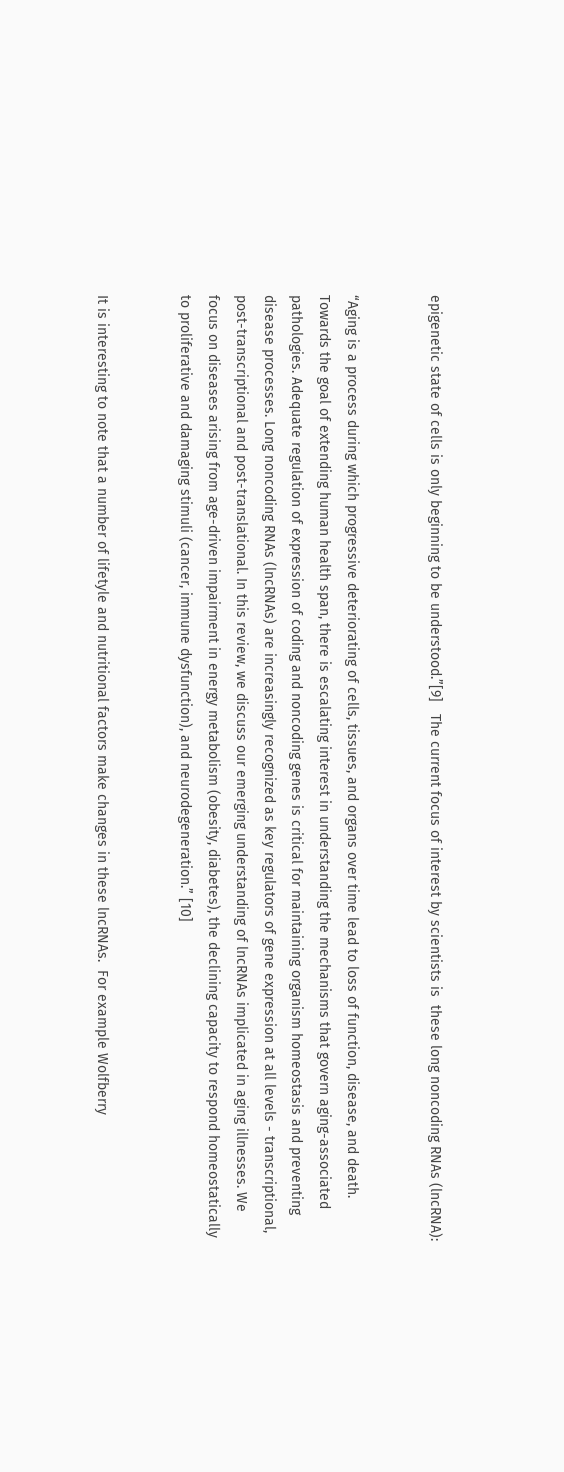epigenetic state of cells is only beginning to be understood.”[9]   The current focus of interest by scientists is  these long noncoding RNAs (lncRNA):


“Aging is a process during which progressive deteriorating of cells, tissues, and organs over time lead to loss of function, disease, and death. Towards the goal of extending human health span, there is escalating interest in understanding the mechanisms that govern aging-associated pathologies. Adequate regulation of expression of coding and noncoding genes is critical for maintaining organism homeostasis and preventing disease processes. Long noncoding RNAs (lncRNAs) are increasingly recognized as key regulators of gene expression at all levels - transcriptional, post-transcriptional and post-translational. In this review, we discuss our emerging understanding of lncRNAs implicated in aging illnesses. We focus on diseases arising from age-driven impairment in energy metabolism (obesity, diabetes), the declining capacity to respond homeostatically to proliferative and damaging stimuli (cancer, immune dysfunction), and neurodegeneration.” [10]


It is interesting to note that a number of lifetyle and nutritional factors make changes in these lncRNAs.  For example Wolfberry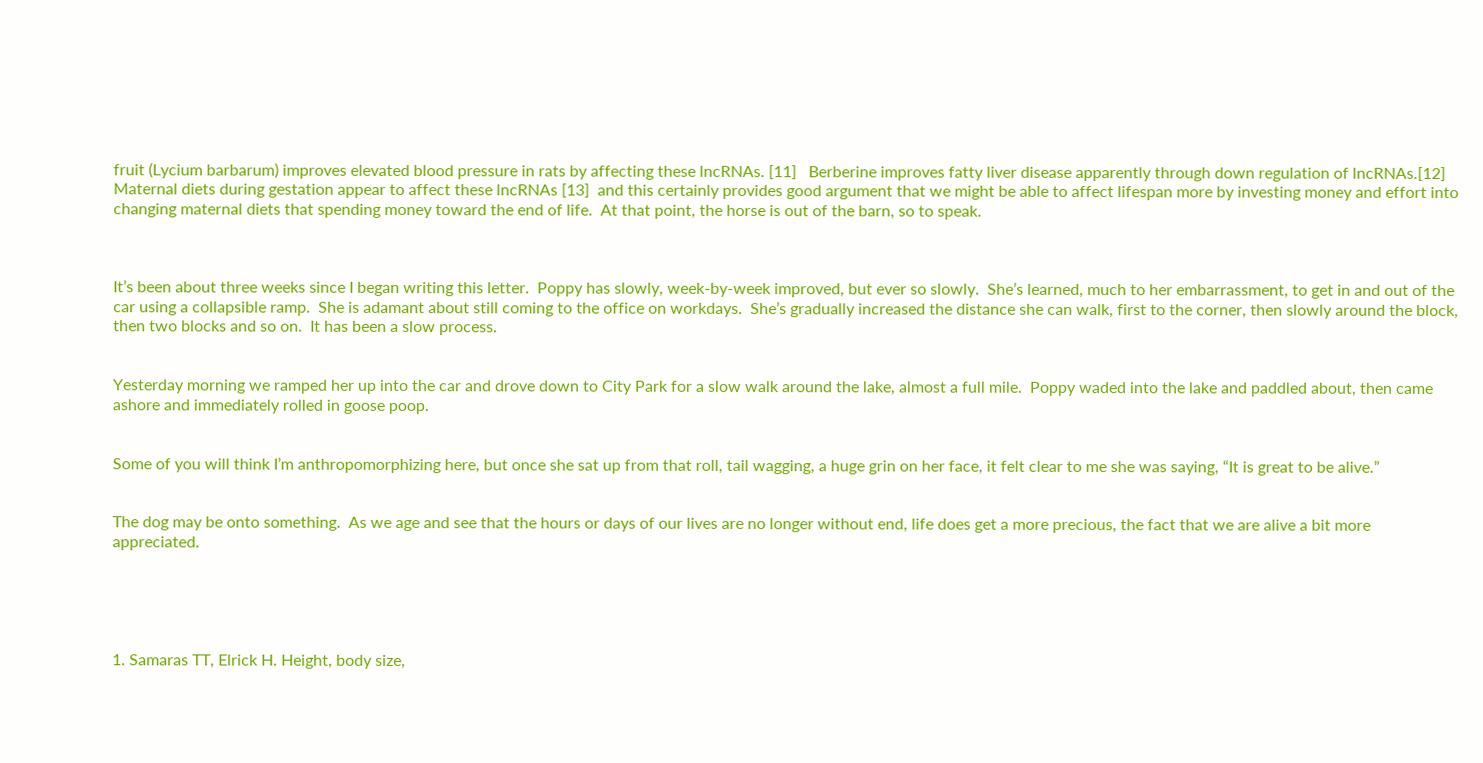fruit (Lycium barbarum) improves elevated blood pressure in rats by affecting these lncRNAs. [11]   Berberine improves fatty liver disease apparently through down regulation of lncRNAs.[12]    Maternal diets during gestation appear to affect these lncRNAs [13]  and this certainly provides good argument that we might be able to affect lifespan more by investing money and effort into changing maternal diets that spending money toward the end of life.  At that point, the horse is out of the barn, so to speak.



It’s been about three weeks since I began writing this letter.  Poppy has slowly, week-by-week improved, but ever so slowly.  She’s learned, much to her embarrassment, to get in and out of the car using a collapsible ramp.  She is adamant about still coming to the office on workdays.  She’s gradually increased the distance she can walk, first to the corner, then slowly around the block, then two blocks and so on.  It has been a slow process.


Yesterday morning we ramped her up into the car and drove down to City Park for a slow walk around the lake, almost a full mile.  Poppy waded into the lake and paddled about, then came ashore and immediately rolled in goose poop.


Some of you will think I’m anthropomorphizing here, but once she sat up from that roll, tail wagging, a huge grin on her face, it felt clear to me she was saying, “It is great to be alive.”


The dog may be onto something.  As we age and see that the hours or days of our lives are no longer without end, life does get a more precious, the fact that we are alive a bit more appreciated.





1. Samaras TT, Elrick H. Height, body size,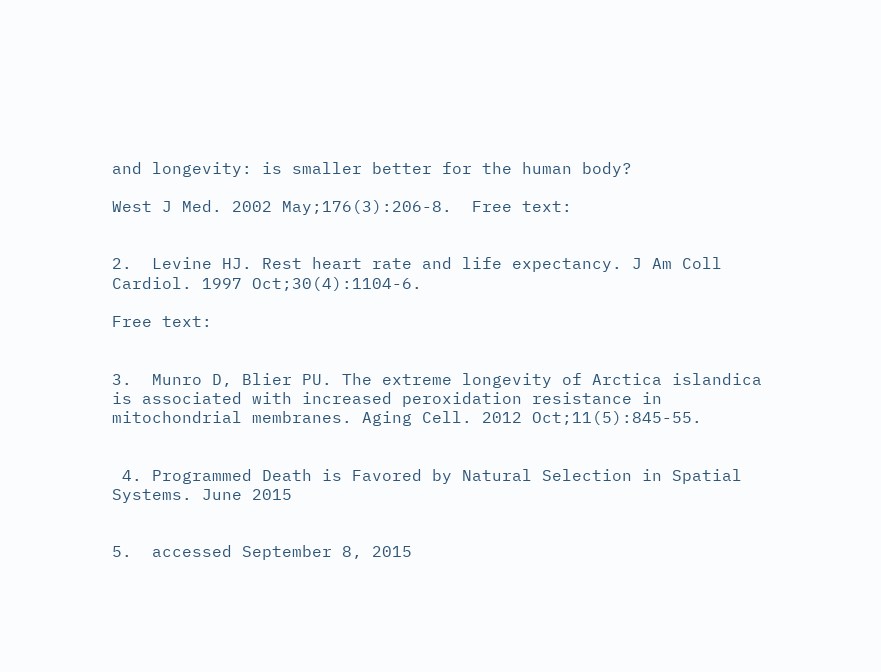and longevity: is smaller better for the human body?

West J Med. 2002 May;176(3):206-8.  Free text:


2.  Levine HJ. Rest heart rate and life expectancy. J Am Coll Cardiol. 1997 Oct;30(4):1104-6.

Free text:


3.  Munro D, Blier PU. The extreme longevity of Arctica islandica is associated with increased peroxidation resistance in mitochondrial membranes. Aging Cell. 2012 Oct;11(5):845-55.


 4. Programmed Death is Favored by Natural Selection in Spatial Systems. June 2015


5.  accessed September 8, 2015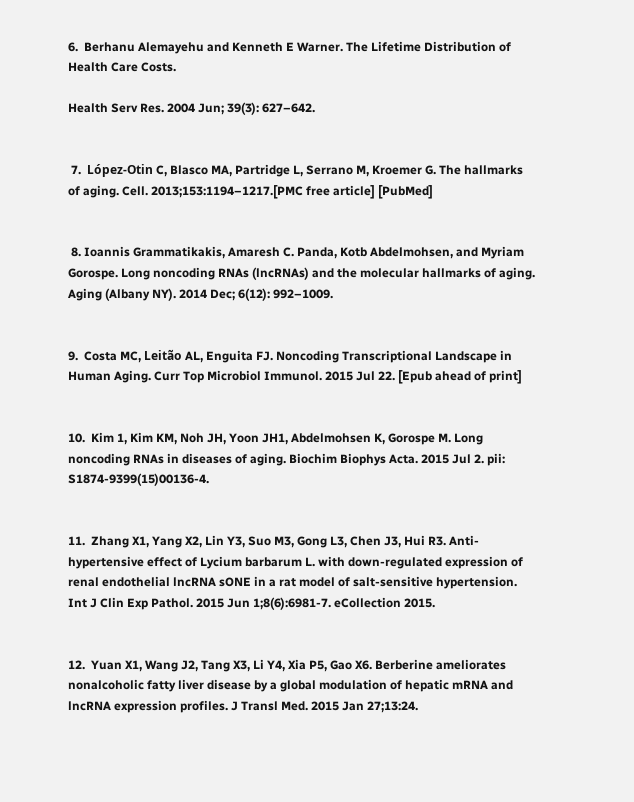6.  Berhanu Alemayehu and Kenneth E Warner. The Lifetime Distribution of Health Care Costs.

Health Serv Res. 2004 Jun; 39(3): 627–642.


 7.  López-Otin C, Blasco MA, Partridge L, Serrano M, Kroemer G. The hallmarks of aging. Cell. 2013;153:1194–1217.[PMC free article] [PubMed]


 8. Ioannis Grammatikakis, Amaresh C. Panda, Kotb Abdelmohsen, and Myriam Gorospe. Long noncoding RNAs (lncRNAs) and the molecular hallmarks of aging. Aging (Albany NY). 2014 Dec; 6(12): 992–1009.


9.  Costa MC, Leitão AL, Enguita FJ. Noncoding Transcriptional Landscape in Human Aging. Curr Top Microbiol Immunol. 2015 Jul 22. [Epub ahead of print]


10.  Kim 1, Kim KM, Noh JH, Yoon JH1, Abdelmohsen K, Gorospe M. Long noncoding RNAs in diseases of aging. Biochim Biophys Acta. 2015 Jul 2. pii: S1874-9399(15)00136-4.


11.  Zhang X1, Yang X2, Lin Y3, Suo M3, Gong L3, Chen J3, Hui R3. Anti-hypertensive effect of Lycium barbarum L. with down-regulated expression of renal endothelial lncRNA sONE in a rat model of salt-sensitive hypertension. Int J Clin Exp Pathol. 2015 Jun 1;8(6):6981-7. eCollection 2015.


12.  Yuan X1, Wang J2, Tang X3, Li Y4, Xia P5, Gao X6. Berberine ameliorates nonalcoholic fatty liver disease by a global modulation of hepatic mRNA and lncRNA expression profiles. J Transl Med. 2015 Jan 27;13:24.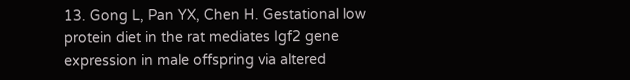13. Gong L, Pan YX, Chen H. Gestational low protein diet in the rat mediates Igf2 gene expression in male offspring via altered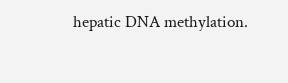hepatic DNA methylation.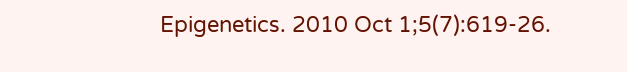Epigenetics. 2010 Oct 1;5(7):619-26.